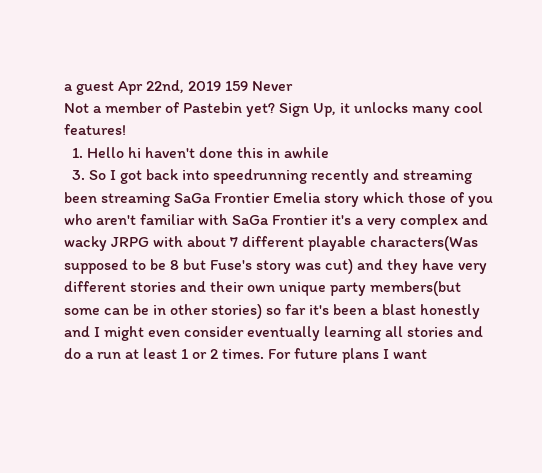a guest Apr 22nd, 2019 159 Never
Not a member of Pastebin yet? Sign Up, it unlocks many cool features!
  1. Hello hi haven't done this in awhile
  3. So I got back into speedrunning recently and streaming been streaming SaGa Frontier Emelia story which those of you who aren't familiar with SaGa Frontier it's a very complex and wacky JRPG with about 7 different playable characters(Was supposed to be 8 but Fuse's story was cut) and they have very different stories and their own unique party members(but some can be in other stories) so far it's been a blast honestly and I might even consider eventually learning all stories and do a run at least 1 or 2 times. For future plans I want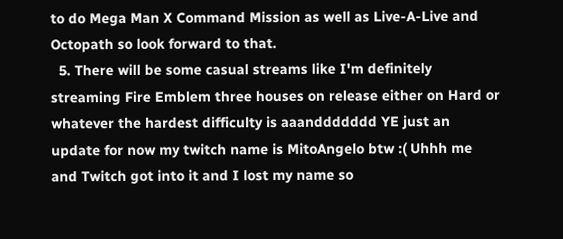to do Mega Man X Command Mission as well as Live-A-Live and Octopath so look forward to that.
  5. There will be some casual streams like I'm definitely streaming Fire Emblem three houses on release either on Hard or whatever the hardest difficulty is aaanddddddd YE just an update for now my twitch name is MitoAngelo btw :( Uhhh me and Twitch got into it and I lost my name so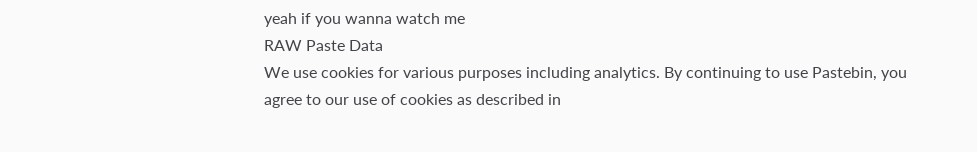yeah if you wanna watch me
RAW Paste Data
We use cookies for various purposes including analytics. By continuing to use Pastebin, you agree to our use of cookies as described in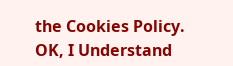the Cookies Policy. OK, I Understand